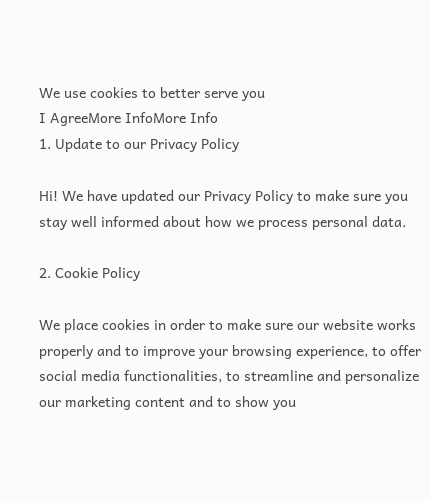We use cookies to better serve you
I AgreeMore InfoMore Info
1. Update to our Privacy Policy

Hi! We have updated our Privacy Policy to make sure you stay well informed about how we process personal data.

2. Cookie Policy

We place cookies in order to make sure our website works properly and to improve your browsing experience, to offer social media functionalities, to streamline and personalize our marketing content and to show you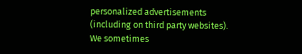personalized advertisements (including on third party websites). We sometimes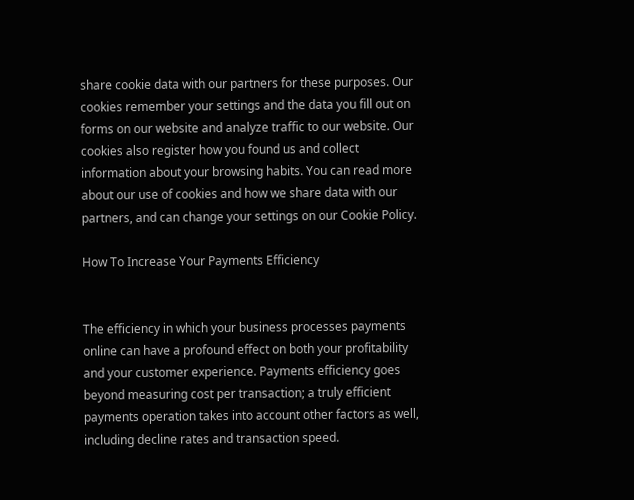share cookie data with our partners for these purposes. Our cookies remember your settings and the data you fill out on forms on our website and analyze traffic to our website. Our cookies also register how you found us and collect information about your browsing habits. You can read more about our use of cookies and how we share data with our partners, and can change your settings on our Cookie Policy.

How To Increase Your Payments Efficiency


The efficiency in which your business processes payments online can have a profound effect on both your profitability and your customer experience. Payments efficiency goes beyond measuring cost per transaction; a truly efficient payments operation takes into account other factors as well, including decline rates and transaction speed.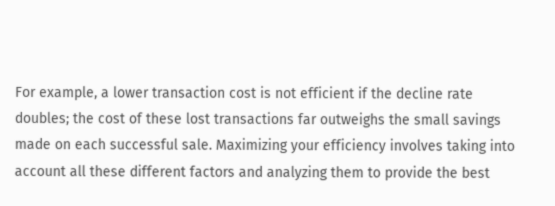For example, a lower transaction cost is not efficient if the decline rate doubles; the cost of these lost transactions far outweighs the small savings made on each successful sale. Maximizing your efficiency involves taking into account all these different factors and analyzing them to provide the best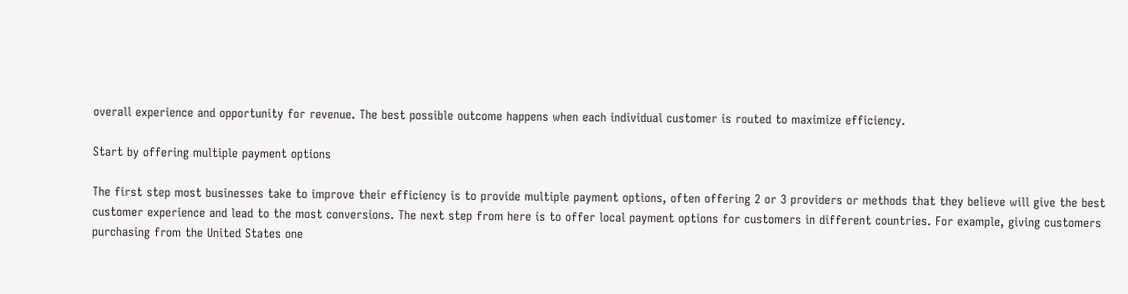overall experience and opportunity for revenue. The best possible outcome happens when each individual customer is routed to maximize efficiency.

Start by offering multiple payment options

The first step most businesses take to improve their efficiency is to provide multiple payment options, often offering 2 or 3 providers or methods that they believe will give the best customer experience and lead to the most conversions. The next step from here is to offer local payment options for customers in different countries. For example, giving customers purchasing from the United States one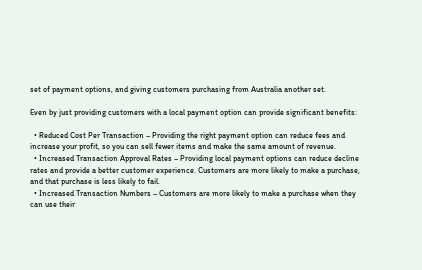set of payment options, and giving customers purchasing from Australia another set.

Even by just providing customers with a local payment option can provide significant benefits:

  • Reduced Cost Per Transaction – Providing the right payment option can reduce fees and increase your profit, so you can sell fewer items and make the same amount of revenue.
  • Increased Transaction Approval Rates – Providing local payment options can reduce decline rates and provide a better customer experience. Customers are more likely to make a purchase, and that purchase is less likely to fail.
  • Increased Transaction Numbers – Customers are more likely to make a purchase when they can use their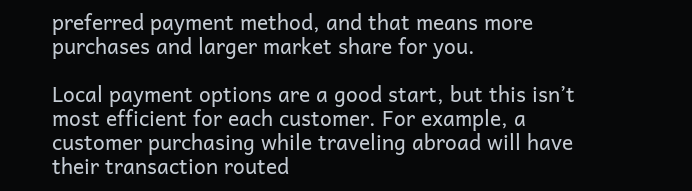preferred payment method, and that means more purchases and larger market share for you.

Local payment options are a good start, but this isn’t most efficient for each customer. For example, a customer purchasing while traveling abroad will have their transaction routed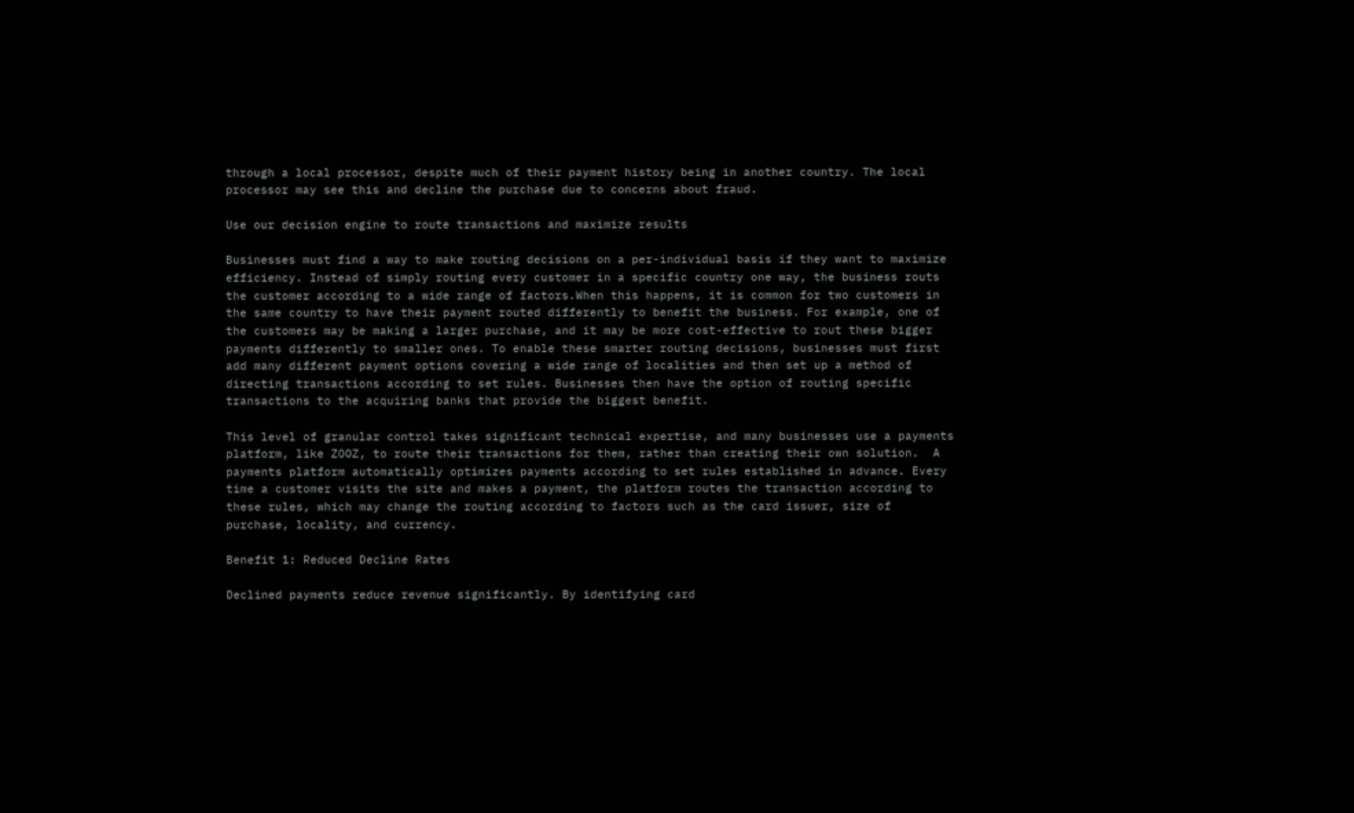through a local processor, despite much of their payment history being in another country. The local processor may see this and decline the purchase due to concerns about fraud.

Use our decision engine to route transactions and maximize results

Businesses must find a way to make routing decisions on a per-individual basis if they want to maximize efficiency. Instead of simply routing every customer in a specific country one way, the business routs the customer according to a wide range of factors.When this happens, it is common for two customers in the same country to have their payment routed differently to benefit the business. For example, one of the customers may be making a larger purchase, and it may be more cost-effective to rout these bigger payments differently to smaller ones. To enable these smarter routing decisions, businesses must first add many different payment options covering a wide range of localities and then set up a method of directing transactions according to set rules. Businesses then have the option of routing specific transactions to the acquiring banks that provide the biggest benefit.

This level of granular control takes significant technical expertise, and many businesses use a payments platform, like ZOOZ, to route their transactions for them, rather than creating their own solution.  A payments platform automatically optimizes payments according to set rules established in advance. Every time a customer visits the site and makes a payment, the platform routes the transaction according to these rules, which may change the routing according to factors such as the card issuer, size of purchase, locality, and currency.

Benefit 1: Reduced Decline Rates

Declined payments reduce revenue significantly. By identifying card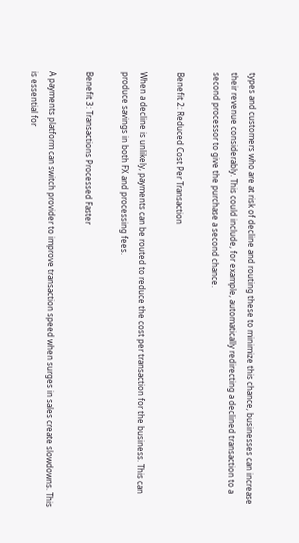types and customers who are at risk of decline and routing these to minimize this chance, businesses can increase their revenue considerably. This could include, for example, automatically redirecting a declined transaction to a second processor to give the purchase a second chance.

Benefit 2: Reduced Cost Per Transaction

When a decline is unlikely, payments can be routed to reduce the cost per transaction for the business. This can produce savings in both FX and processing fees.

Benefit 3: Transactions Processed Faster

A payments platform can switch provider to improve transaction speed when surges in sales create slowdowns. This is essential for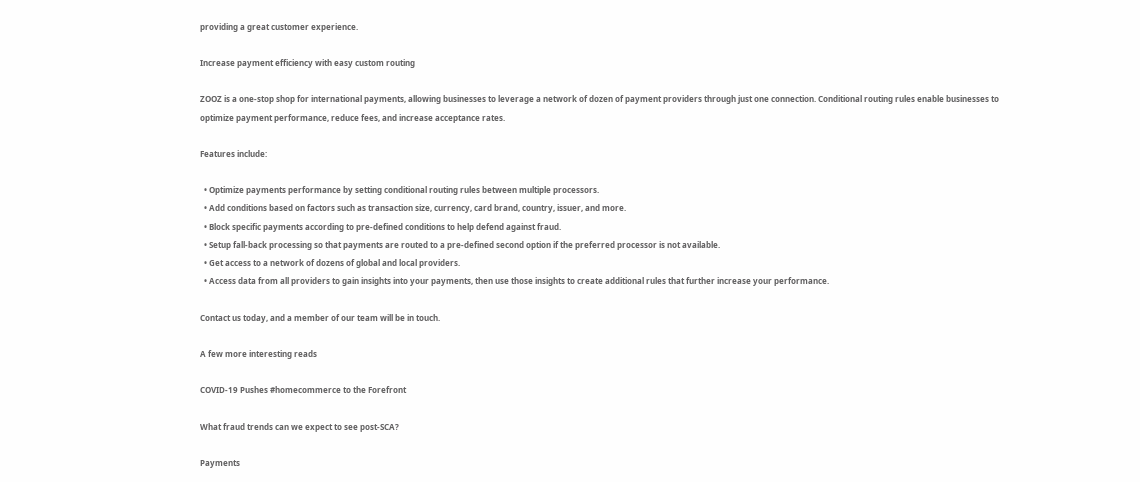providing a great customer experience.

Increase payment efficiency with easy custom routing

ZOOZ is a one-stop shop for international payments, allowing businesses to leverage a network of dozen of payment providers through just one connection. Conditional routing rules enable businesses to optimize payment performance, reduce fees, and increase acceptance rates.

Features include:

  • Optimize payments performance by setting conditional routing rules between multiple processors.
  • Add conditions based on factors such as transaction size, currency, card brand, country, issuer, and more.
  • Block specific payments according to pre-defined conditions to help defend against fraud.
  • Setup fall-back processing so that payments are routed to a pre-defined second option if the preferred processor is not available.
  • Get access to a network of dozens of global and local providers.
  • Access data from all providers to gain insights into your payments, then use those insights to create additional rules that further increase your performance.

Contact us today, and a member of our team will be in touch.

A few more interesting reads

COVID-19 Pushes #homecommerce to the Forefront

What fraud trends can we expect to see post-SCA?

Payments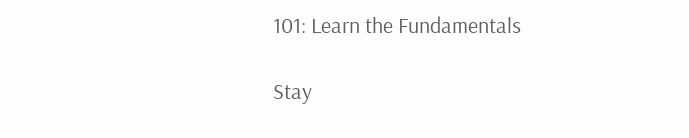101: Learn the Fundamentals

Stay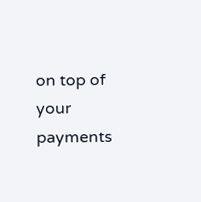on top of your payments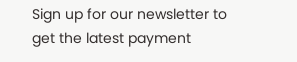Sign up for our newsletter to get the latest payment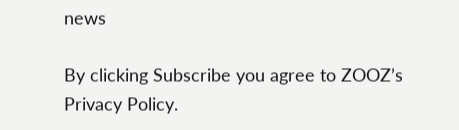news

By clicking Subscribe you agree to ZOOZ’s Privacy Policy.